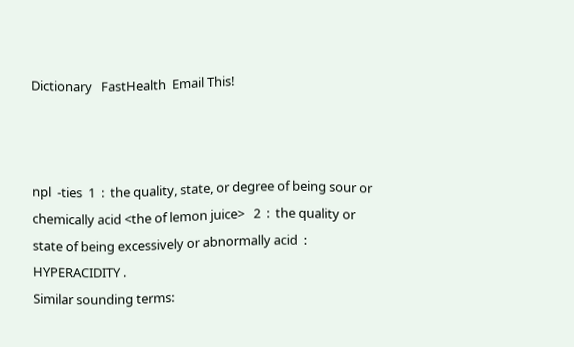Dictionary   FastHealth  Email This!



npl  -ties  1  :  the quality, state, or degree of being sour or chemically acid <the of lemon juice>   2  :  the quality or state of being excessively or abnormally acid  :  HYPERACIDITY .
Similar sounding terms: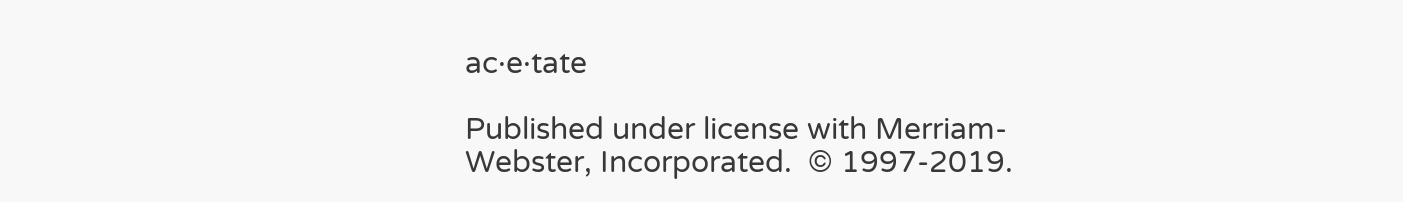ac·e·tate

Published under license with Merriam-Webster, Incorporated.  © 1997-2019.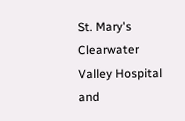St. Mary's Clearwater Valley Hospital and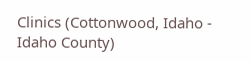Clinics (Cottonwood, Idaho - Idaho County)